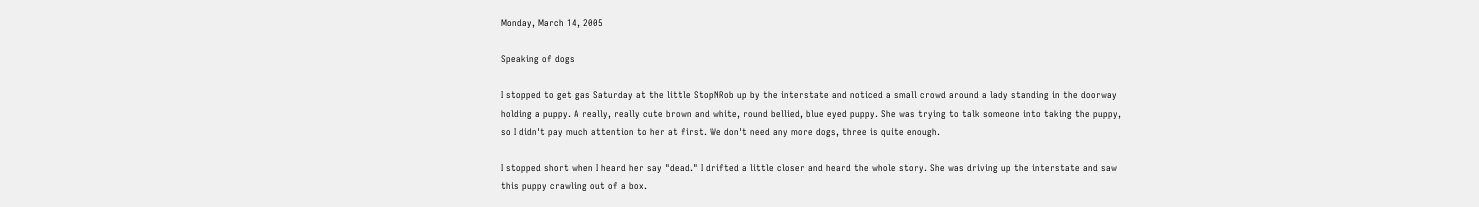Monday, March 14, 2005

Speaking of dogs

I stopped to get gas Saturday at the little StopNRob up by the interstate and noticed a small crowd around a lady standing in the doorway holding a puppy. A really, really cute brown and white, round bellied, blue eyed puppy. She was trying to talk someone into taking the puppy, so I didn't pay much attention to her at first. We don't need any more dogs, three is quite enough.

I stopped short when I heard her say "dead." I drifted a little closer and heard the whole story. She was driving up the interstate and saw this puppy crawling out of a box.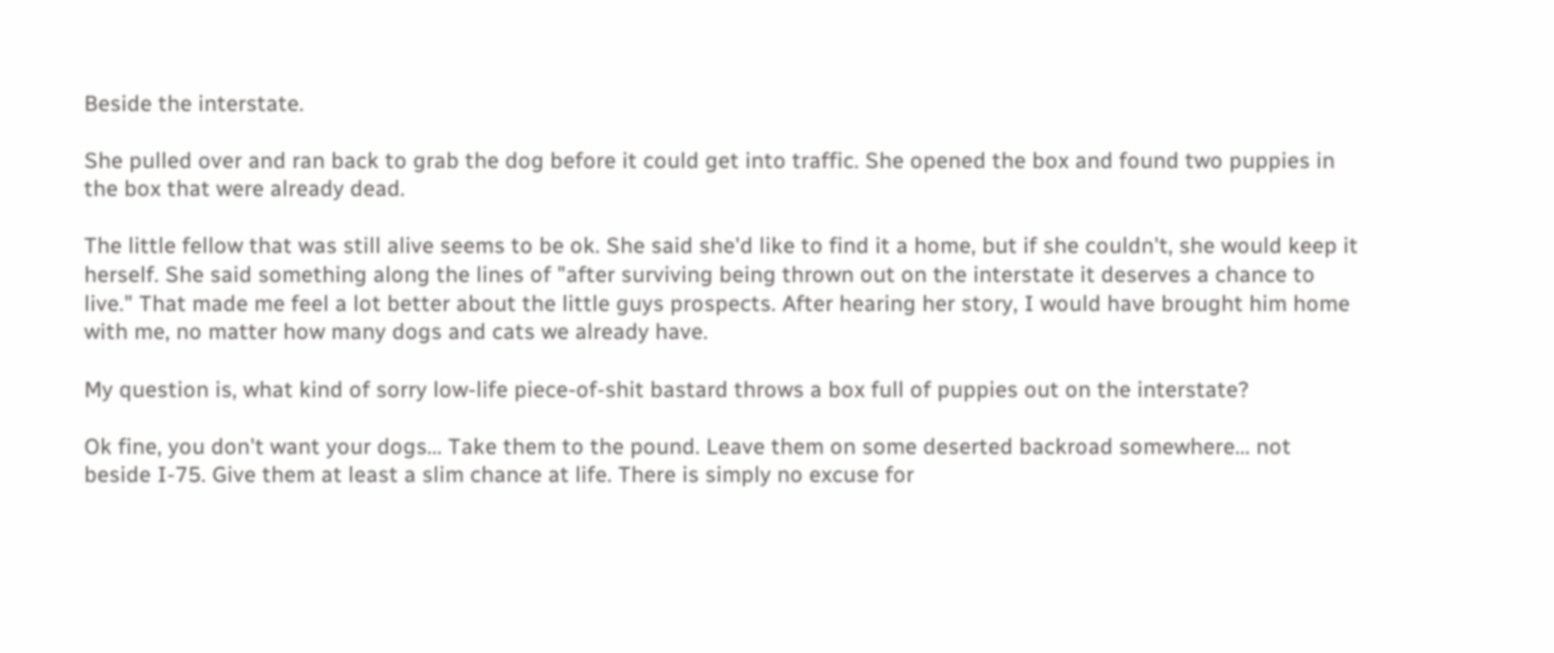Beside the interstate.

She pulled over and ran back to grab the dog before it could get into traffic. She opened the box and found two puppies in the box that were already dead.

The little fellow that was still alive seems to be ok. She said she'd like to find it a home, but if she couldn't, she would keep it herself. She said something along the lines of "after surviving being thrown out on the interstate it deserves a chance to live." That made me feel a lot better about the little guys prospects. After hearing her story, I would have brought him home with me, no matter how many dogs and cats we already have.

My question is, what kind of sorry low-life piece-of-shit bastard throws a box full of puppies out on the interstate?

Ok fine, you don't want your dogs... Take them to the pound. Leave them on some deserted backroad somewhere... not beside I-75. Give them at least a slim chance at life. There is simply no excuse for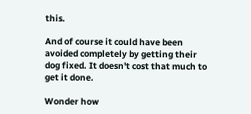this.

And of course it could have been avoided completely by getting their dog fixed. It doesn't cost that much to get it done.

Wonder how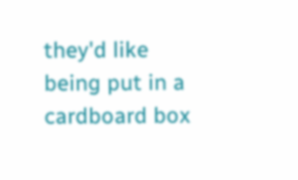they'd like being put in a cardboard box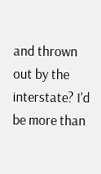and thrown out by the interstate? I'd be more than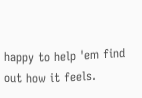happy to help 'em find out how it feels.